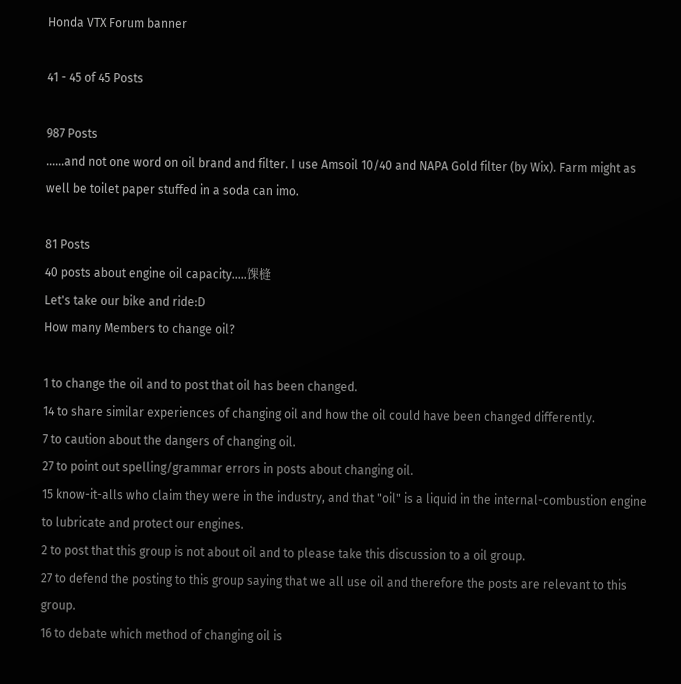Honda VTX Forum banner

41 - 45 of 45 Posts

987 Posts
......and not one word on oil brand and filter. I use Amsoil 10/40 and NAPA Gold filter (by Wix). Farm might as well be toilet paper stuffed in a soda can imo.

81 Posts
40 posts about engine oil capacity.....馃槰
Let's take our bike and ride:D
How many Members to change oil?

1 to change the oil and to post that oil has been changed.
14 to share similar experiences of changing oil and how the oil could have been changed differently.
7 to caution about the dangers of changing oil.
27 to point out spelling/grammar errors in posts about changing oil.
15 know-it-alls who claim they were in the industry, and that "oil" is a liquid in the internal-combustion engine
to lubricate and protect our engines.
2 to post that this group is not about oil and to please take this discussion to a oil group.
27 to defend the posting to this group saying that we all use oil and therefore the posts are relevant to this group.
16 to debate which method of changing oil is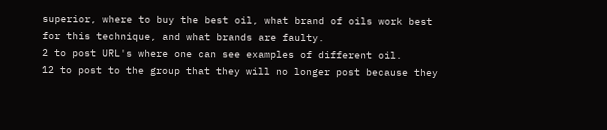superior, where to buy the best oil, what brand of oils work best
for this technique, and what brands are faulty.
2 to post URL's where one can see examples of different oil.
12 to post to the group that they will no longer post because they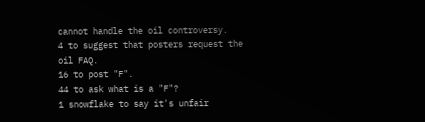cannot handle the oil controversy.
4 to suggest that posters request the oil FAQ.
16 to post "F".
44 to ask what is a "F"?
1 snowflake to say it's unfair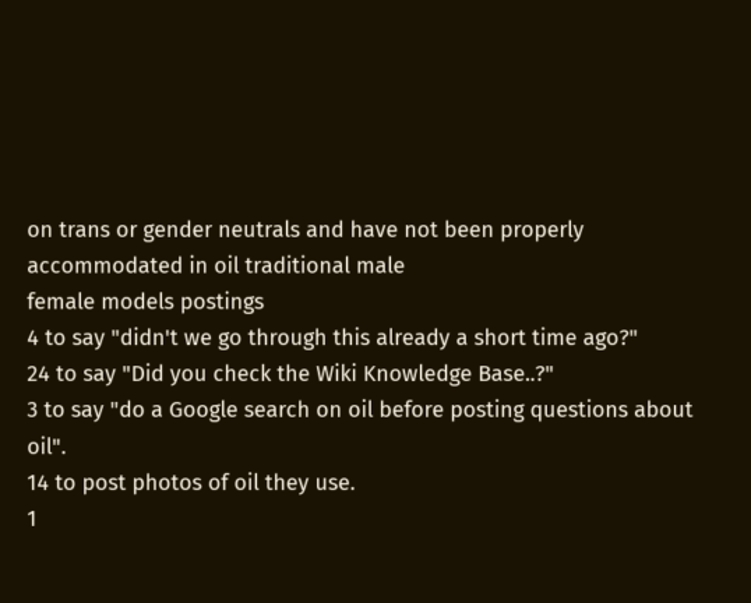on trans or gender neutrals and have not been properly accommodated in oil traditional male
female models postings
4 to say "didn't we go through this already a short time ago?"
24 to say "Did you check the Wiki Knowledge Base..?"
3 to say "do a Google search on oil before posting questions about oil".
14 to post photos of oil they use.
1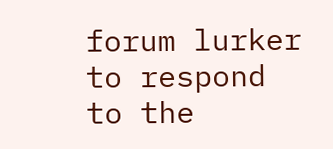forum lurker to respond to the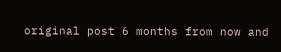original post 6 months from now and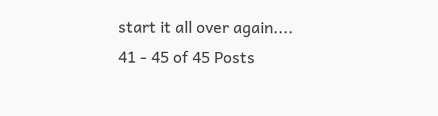start it all over again....
41 - 45 of 45 Posts